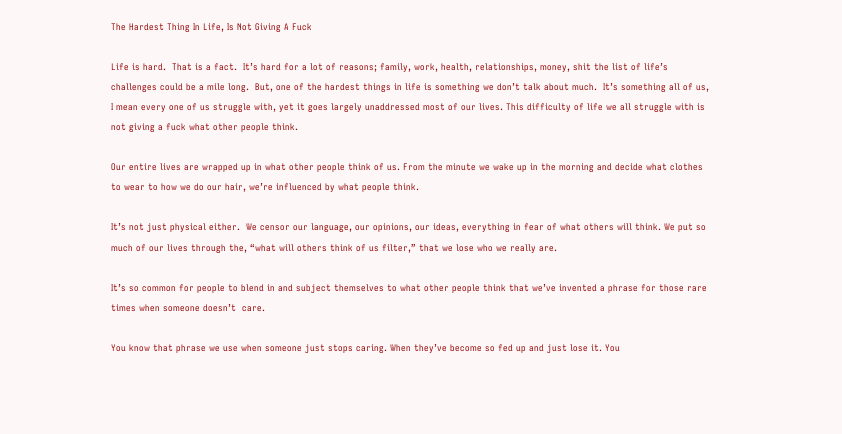The Hardest Thing In Life, Is Not Giving A Fuck

Life is hard.  That is a fact.  It’s hard for a lot of reasons; family, work, health, relationships, money, shit the list of life’s challenges could be a mile long.  But, one of the hardest things in life is something we don’t talk about much.  It’s something all of us, I mean every one of us struggle with, yet it goes largely unaddressed most of our lives. This difficulty of life we all struggle with is not giving a fuck what other people think.

Our entire lives are wrapped up in what other people think of us. From the minute we wake up in the morning and decide what clothes to wear to how we do our hair, we’re influenced by what people think.

It’s not just physical either.  We censor our language, our opinions, our ideas, everything in fear of what others will think. We put so much of our lives through the, “what will others think of us filter,” that we lose who we really are.

It’s so common for people to blend in and subject themselves to what other people think that we’ve invented a phrase for those rare times when someone doesn’t  care.

You know that phrase we use when someone just stops caring. When they’ve become so fed up and just lose it. You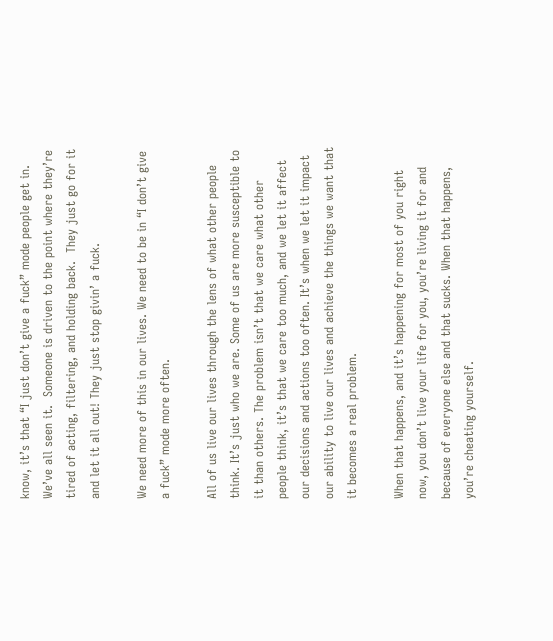know, it’s that “I just don’t give a fuck” mode people get in.  We’ve all seen it.  Someone is driven to the point where they’re tired of acting, filtering, and holding back.  They just go for it and let it all out! They just stop givin’ a fuck.

We need more of this in our lives. We need to be in “I don’t give a fuck” mode more often.

All of us live our lives through the lens of what other people think. It’s just who we are. Some of us are more susceptible to it than others. The problem isn’t that we care what other people think, it’s that we care too much, and we let it affect our decisions and actions too often. It’s when we let it impact our ability to live our lives and achieve the things we want that it becomes a real problem.

When that happens, and it’s happening for most of you right now, you don’t live your life for you, you’re living it for and because of everyone else and that sucks. When that happens, you’re cheating yourself.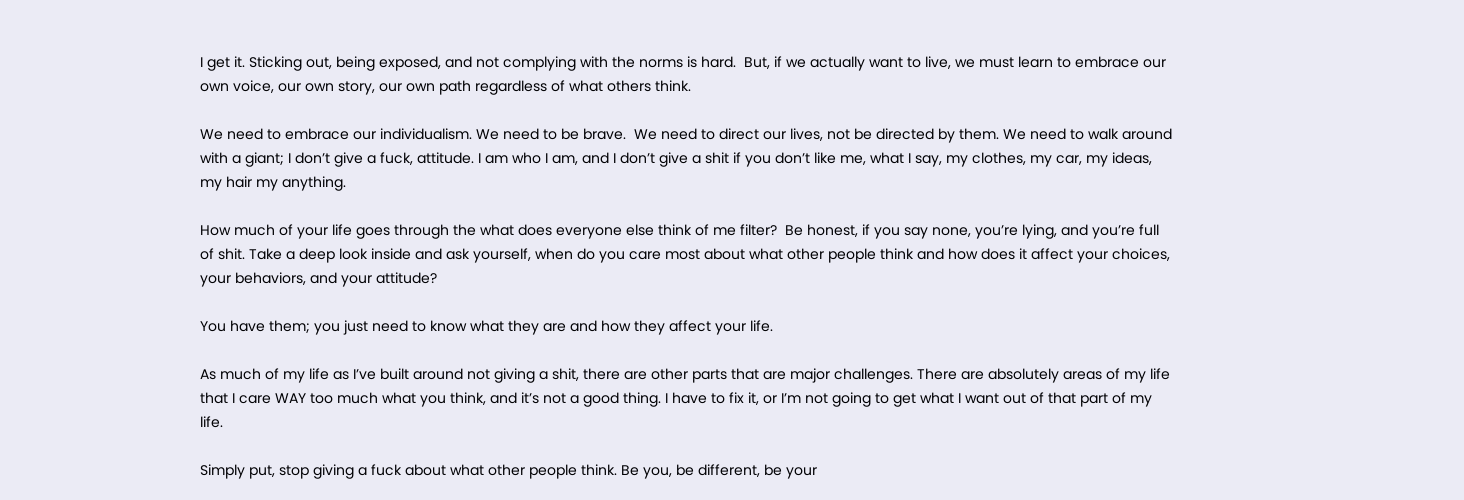I get it. Sticking out, being exposed, and not complying with the norms is hard.  But, if we actually want to live, we must learn to embrace our own voice, our own story, our own path regardless of what others think.

We need to embrace our individualism. We need to be brave.  We need to direct our lives, not be directed by them. We need to walk around with a giant; I don’t give a fuck, attitude. I am who I am, and I don’t give a shit if you don’t like me, what I say, my clothes, my car, my ideas, my hair my anything.

How much of your life goes through the what does everyone else think of me filter?  Be honest, if you say none, you’re lying, and you’re full of shit. Take a deep look inside and ask yourself, when do you care most about what other people think and how does it affect your choices, your behaviors, and your attitude?

You have them; you just need to know what they are and how they affect your life.

As much of my life as I’ve built around not giving a shit, there are other parts that are major challenges. There are absolutely areas of my life that I care WAY too much what you think, and it’s not a good thing. I have to fix it, or I’m not going to get what I want out of that part of my life.

Simply put, stop giving a fuck about what other people think. Be you, be different, be your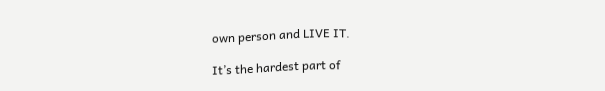own person and LIVE IT.

It’s the hardest part of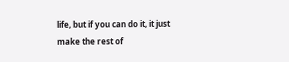life, but if you can do it, it just make the rest of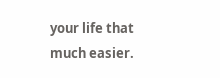your life that much easier.